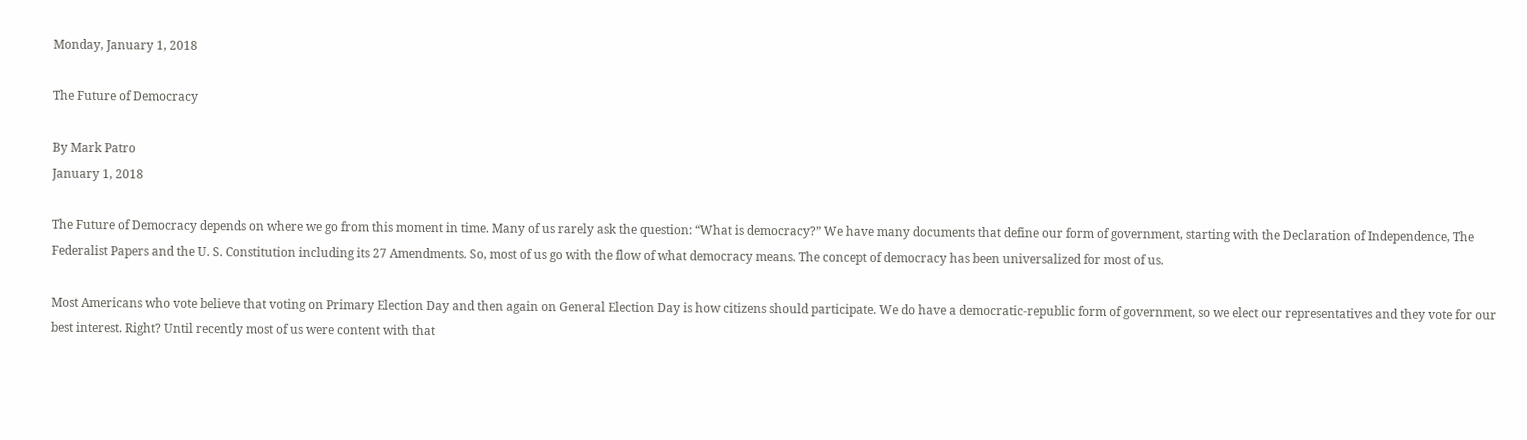Monday, January 1, 2018

The Future of Democracy

By Mark Patro
January 1, 2018

The Future of Democracy depends on where we go from this moment in time. Many of us rarely ask the question: “What is democracy?” We have many documents that define our form of government, starting with the Declaration of Independence, The Federalist Papers and the U. S. Constitution including its 27 Amendments. So, most of us go with the flow of what democracy means. The concept of democracy has been universalized for most of us.

Most Americans who vote believe that voting on Primary Election Day and then again on General Election Day is how citizens should participate. We do have a democratic-republic form of government, so we elect our representatives and they vote for our best interest. Right? Until recently most of us were content with that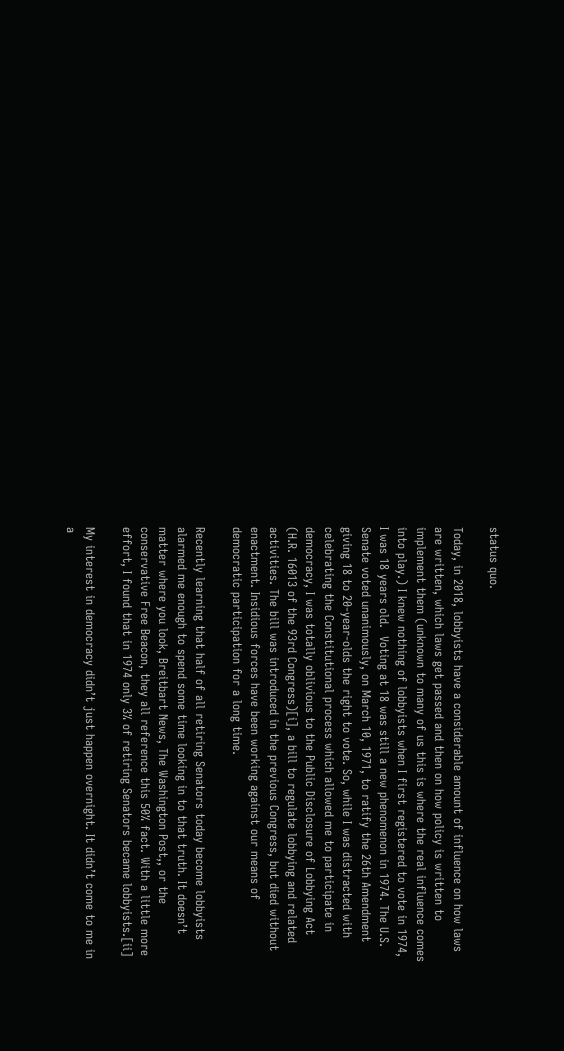status quo.

Today, in 2018, lobbyists have a considerable amount of influence on how laws are written, which laws get passed and then on how policy is written to implement them (unknown to many of us this is where the real influence comes into play.) I knew nothing of lobbyists when I first registered to vote in 1974, I was 18 years old.  Voting at 18 was still a new phenomenon in 1974. The U.S. Senate voted unanimously, on March 10, 1971, to ratify the 26th Amendment giving 18 to 20-year-olds the right to vote. So, while I was distracted with celebrating the Constitutional process which allowed me to participate in democracy, I was totally oblivious to the Public Disclosure of Lobbying Act (H.R. 16013 of the 93rd Congress)[i], a bill to regulate lobbying and related activities. The bill was introduced in the previous Congress, but died without enactment. Insidious forces have been working against our means of democratic participation for a long time.

Recently learning that half of all retiring Senators today become lobbyists alarmed me enough to spend some time looking in to that truth. It doesn’t matter where you look, Breitbart News, The Washington Post,, or the conservative Free Beacon, they all reference this 50% fact. With a little more effort, I found that in 1974 only 3% of retiring Senators became lobbyists.[ii]

My interest in democracy didn’t just happen overnight. It didn’t come to me in a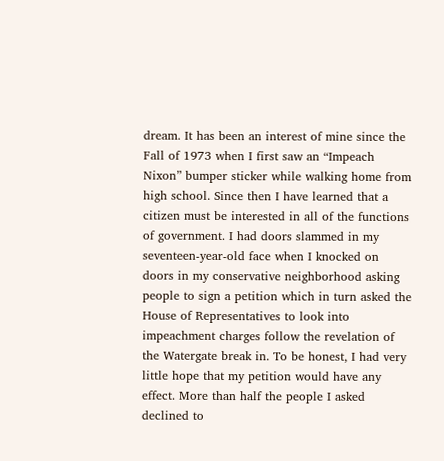dream. It has been an interest of mine since the Fall of 1973 when I first saw an “Impeach Nixon” bumper sticker while walking home from high school. Since then I have learned that a citizen must be interested in all of the functions of government. I had doors slammed in my seventeen-year-old face when I knocked on doors in my conservative neighborhood asking people to sign a petition which in turn asked the House of Representatives to look into impeachment charges follow the revelation of the Watergate break in. To be honest, I had very little hope that my petition would have any effect. More than half the people I asked declined to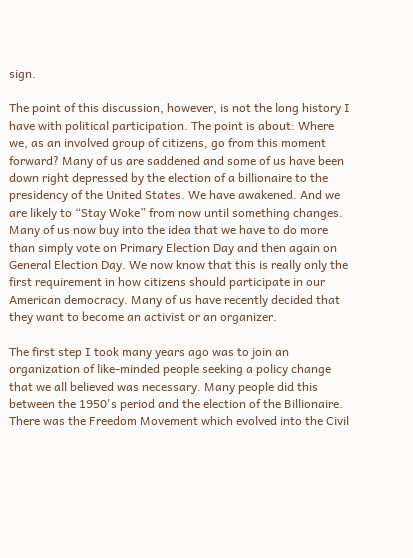sign.

The point of this discussion, however, is not the long history I have with political participation. The point is about: Where we, as an involved group of citizens, go from this moment forward? Many of us are saddened and some of us have been down right depressed by the election of a billionaire to the presidency of the United States. We have awakened. And we are likely to “Stay Woke” from now until something changes. Many of us now buy into the idea that we have to do more than simply vote on Primary Election Day and then again on General Election Day. We now know that this is really only the first requirement in how citizens should participate in our American democracy. Many of us have recently decided that they want to become an activist or an organizer.

The first step I took many years ago was to join an organization of like-minded people seeking a policy change that we all believed was necessary. Many people did this between the 1950's period and the election of the Billionaire. There was the Freedom Movement which evolved into the Civil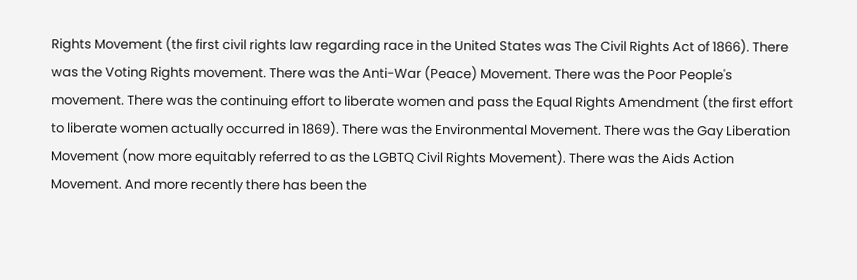Rights Movement (the first civil rights law regarding race in the United States was The Civil Rights Act of 1866). There was the Voting Rights movement. There was the Anti-War (Peace) Movement. There was the Poor People's movement. There was the continuing effort to liberate women and pass the Equal Rights Amendment (the first effort to liberate women actually occurred in 1869). There was the Environmental Movement. There was the Gay Liberation Movement (now more equitably referred to as the LGBTQ Civil Rights Movement). There was the Aids Action Movement. And more recently there has been the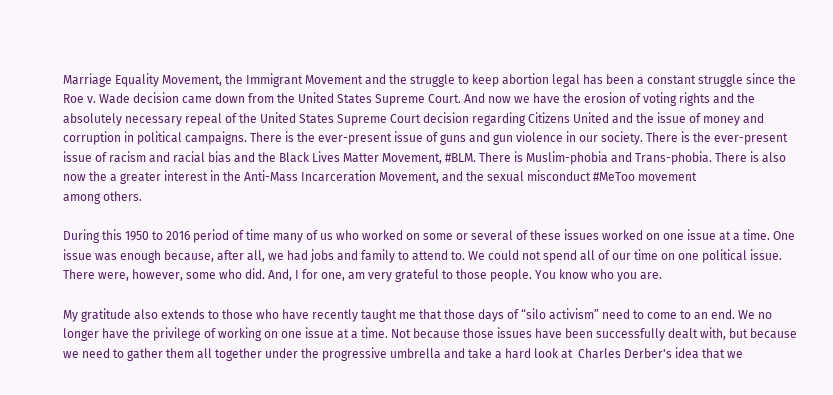Marriage Equality Movement, the Immigrant Movement and the struggle to keep abortion legal has been a constant struggle since the Roe v. Wade decision came down from the United States Supreme Court. And now we have the erosion of voting rights and the absolutely necessary repeal of the United States Supreme Court decision regarding Citizens United and the issue of money and corruption in political campaigns. There is the ever-present issue of guns and gun violence in our society. There is the ever-present issue of racism and racial bias and the Black Lives Matter Movement, #BLM. There is Muslim-phobia and Trans-phobia. There is also now the a greater interest in the Anti-Mass Incarceration Movement, and the sexual misconduct #MeToo movement
among others.

During this 1950 to 2016 period of time many of us who worked on some or several of these issues worked on one issue at a time. One issue was enough because, after all, we had jobs and family to attend to. We could not spend all of our time on one political issue. There were, however, some who did. And, I for one, am very grateful to those people. You know who you are.

My gratitude also extends to those who have recently taught me that those days of “silo activism” need to come to an end. We no longer have the privilege of working on one issue at a time. Not because those issues have been successfully dealt with, but because we need to gather them all together under the progressive umbrella and take a hard look at  Charles Derber's idea that we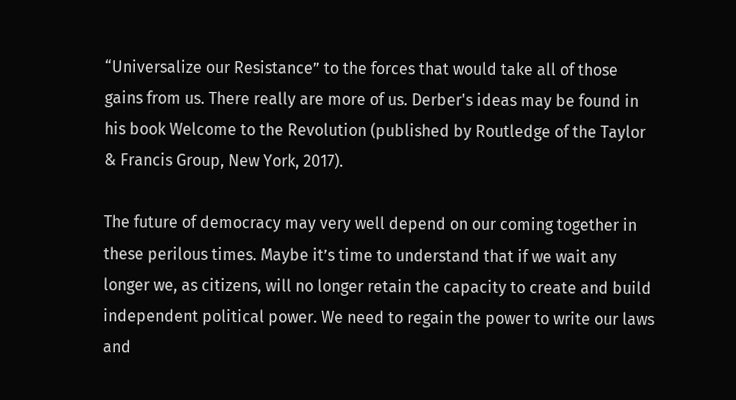“Universalize our Resistance” to the forces that would take all of those gains from us. There really are more of us. Derber's ideas may be found in his book Welcome to the Revolution (published by Routledge of the Taylor & Francis Group, New York, 2017).

The future of democracy may very well depend on our coming together in these perilous times. Maybe it’s time to understand that if we wait any longer we, as citizens, will no longer retain the capacity to create and build independent political power. We need to regain the power to write our laws and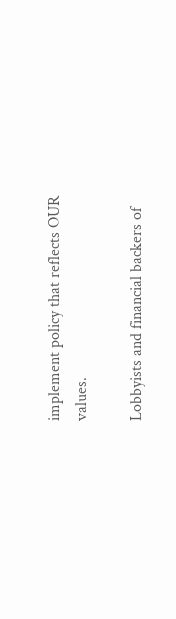implement policy that reflects OUR values.

Lobbyists and financial backers of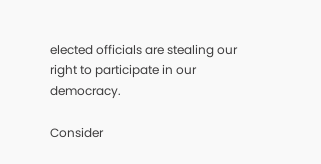elected officials are stealing our right to participate in our democracy.

Consider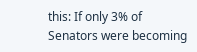this: If only 3% of Senators were becoming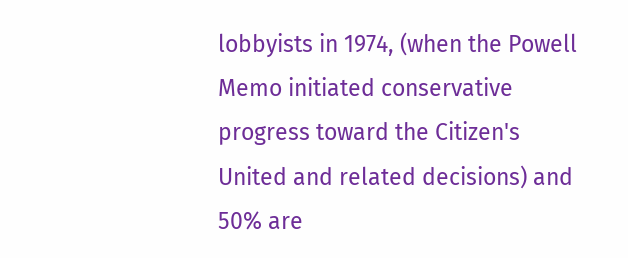lobbyists in 1974, (when the Powell Memo initiated conservative progress toward the Citizen's United and related decisions) and 50% are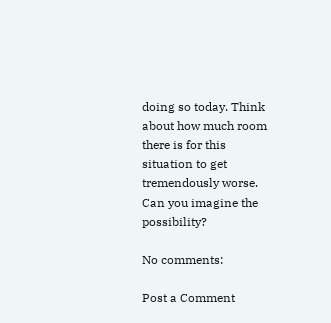doing so today. Think about how much room there is for this situation to get tremendously worse. Can you imagine the possibility?

No comments:

Post a Comment